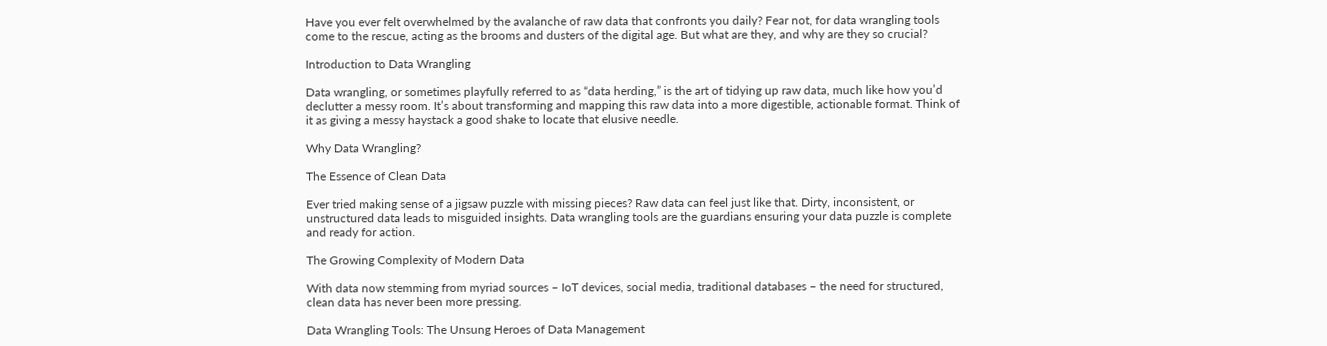Have you ever felt overwhelmed by the avalanche of raw data that confronts you daily? Fear not, for data wrangling tools come to the rescue, acting as the brooms and dusters of the digital age. But what are they, and why are they so crucial?

Introduction to Data Wrangling

Data wrangling, or sometimes playfully referred to as “data herding,” is the art of tidying up raw data, much like how you’d declutter a messy room. It’s about transforming and mapping this raw data into a more digestible, actionable format. Think of it as giving a messy haystack a good shake to locate that elusive needle.

Why Data Wrangling?

The Essence of Clean Data

Ever tried making sense of a jigsaw puzzle with missing pieces? Raw data can feel just like that. Dirty, inconsistent, or unstructured data leads to misguided insights. Data wrangling tools are the guardians ensuring your data puzzle is complete and ready for action.

The Growing Complexity of Modern Data

With data now stemming from myriad sources – IoT devices, social media, traditional databases – the need for structured, clean data has never been more pressing.

Data Wrangling Tools: The Unsung Heroes of Data Management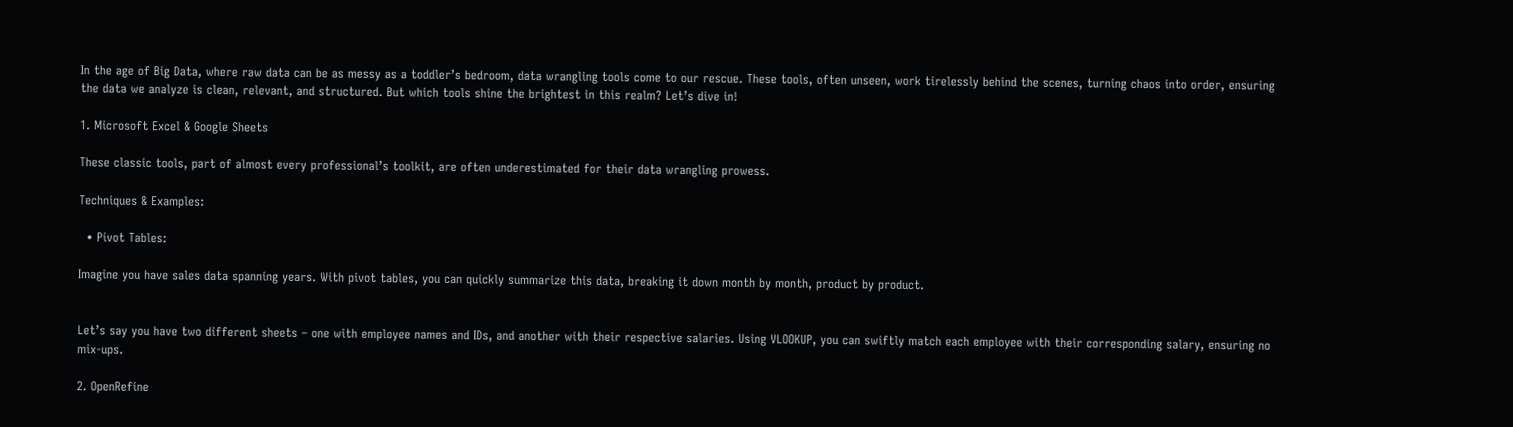In the age of Big Data, where raw data can be as messy as a toddler’s bedroom, data wrangling tools come to our rescue. These tools, often unseen, work tirelessly behind the scenes, turning chaos into order, ensuring the data we analyze is clean, relevant, and structured. But which tools shine the brightest in this realm? Let’s dive in!

1. Microsoft Excel & Google Sheets

These classic tools, part of almost every professional’s toolkit, are often underestimated for their data wrangling prowess.

Techniques & Examples:

  • Pivot Tables:

Imagine you have sales data spanning years. With pivot tables, you can quickly summarize this data, breaking it down month by month, product by product.


Let’s say you have two different sheets – one with employee names and IDs, and another with their respective salaries. Using VLOOKUP, you can swiftly match each employee with their corresponding salary, ensuring no mix-ups.

2. OpenRefine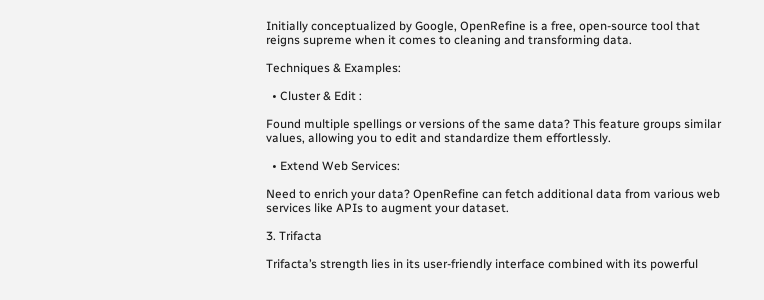Initially conceptualized by Google, OpenRefine is a free, open-source tool that reigns supreme when it comes to cleaning and transforming data.

Techniques & Examples:

  • Cluster & Edit :

Found multiple spellings or versions of the same data? This feature groups similar values, allowing you to edit and standardize them effortlessly.

  • Extend Web Services:

Need to enrich your data? OpenRefine can fetch additional data from various web services like APIs to augment your dataset.

3. Trifacta

Trifacta’s strength lies in its user-friendly interface combined with its powerful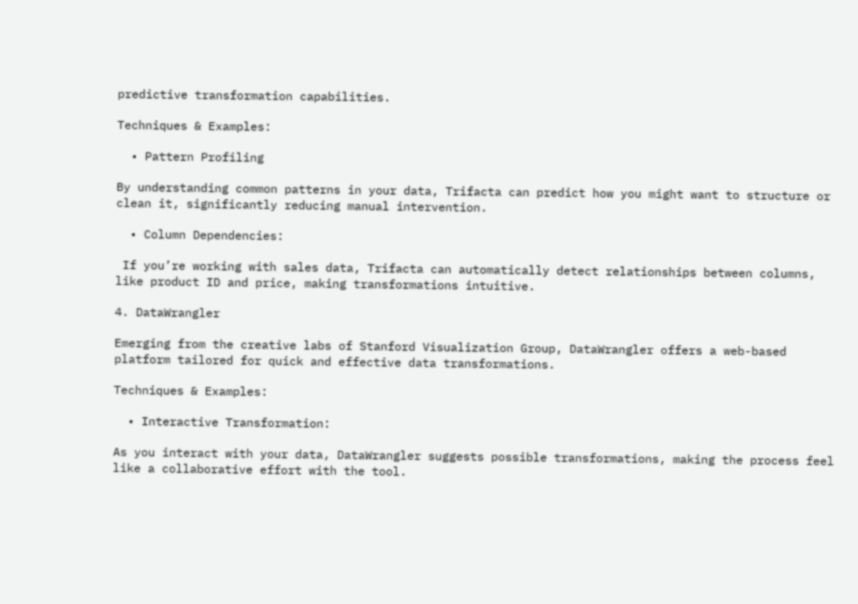predictive transformation capabilities.

Techniques & Examples:

  • Pattern Profiling

By understanding common patterns in your data, Trifacta can predict how you might want to structure or clean it, significantly reducing manual intervention.

  • Column Dependencies:

 If you’re working with sales data, Trifacta can automatically detect relationships between columns, like product ID and price, making transformations intuitive.

4. DataWrangler

Emerging from the creative labs of Stanford Visualization Group, DataWrangler offers a web-based platform tailored for quick and effective data transformations.

Techniques & Examples:

  • Interactive Transformation:

As you interact with your data, DataWrangler suggests possible transformations, making the process feel like a collaborative effort with the tool.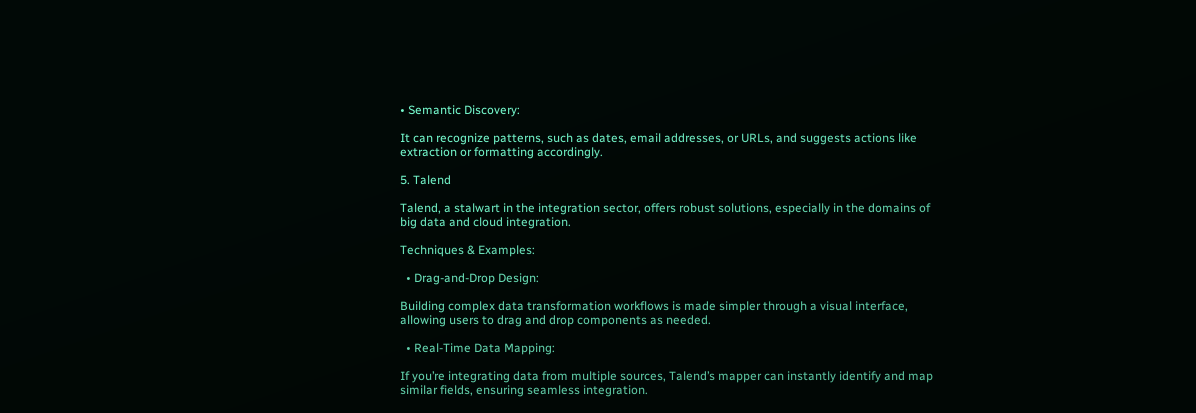• Semantic Discovery:

It can recognize patterns, such as dates, email addresses, or URLs, and suggests actions like extraction or formatting accordingly.

5. Talend

Talend, a stalwart in the integration sector, offers robust solutions, especially in the domains of big data and cloud integration.

Techniques & Examples:

  • Drag-and-Drop Design:

Building complex data transformation workflows is made simpler through a visual interface, allowing users to drag and drop components as needed.

  • Real-Time Data Mapping:

If you’re integrating data from multiple sources, Talend’s mapper can instantly identify and map similar fields, ensuring seamless integration.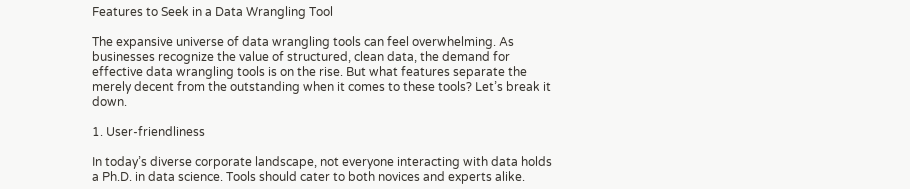Features to Seek in a Data Wrangling Tool

The expansive universe of data wrangling tools can feel overwhelming. As businesses recognize the value of structured, clean data, the demand for effective data wrangling tools is on the rise. But what features separate the merely decent from the outstanding when it comes to these tools? Let’s break it down.

1. User-friendliness

In today’s diverse corporate landscape, not everyone interacting with data holds a Ph.D. in data science. Tools should cater to both novices and experts alike.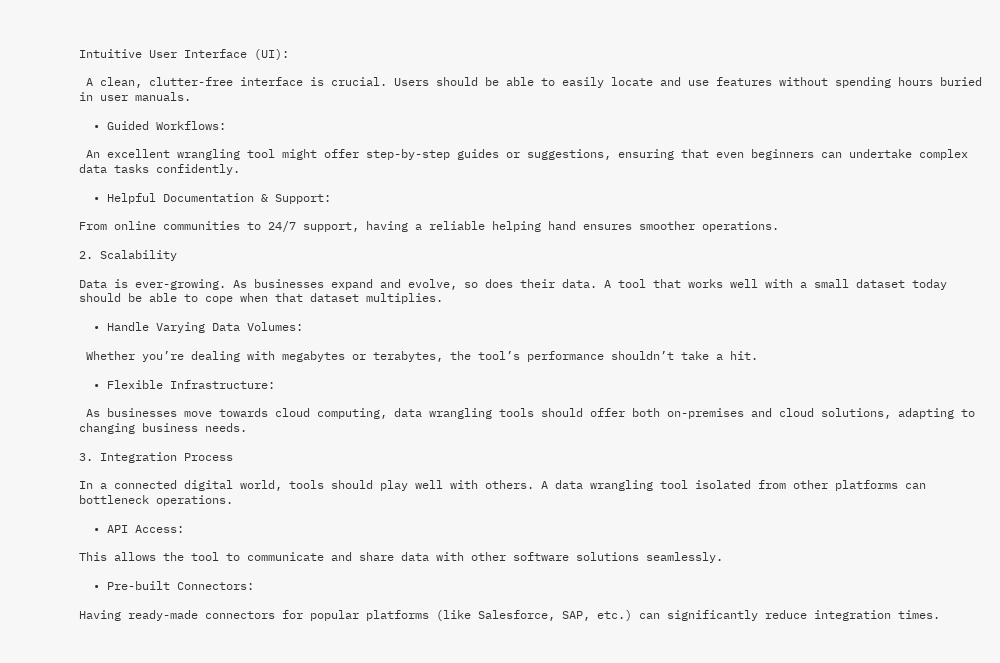Intuitive User Interface (UI):

 A clean, clutter-free interface is crucial. Users should be able to easily locate and use features without spending hours buried in user manuals.

  • Guided Workflows:

 An excellent wrangling tool might offer step-by-step guides or suggestions, ensuring that even beginners can undertake complex data tasks confidently.

  • Helpful Documentation & Support:

From online communities to 24/7 support, having a reliable helping hand ensures smoother operations.

2. Scalability

Data is ever-growing. As businesses expand and evolve, so does their data. A tool that works well with a small dataset today should be able to cope when that dataset multiplies.

  • Handle Varying Data Volumes:

 Whether you’re dealing with megabytes or terabytes, the tool’s performance shouldn’t take a hit.

  • Flexible Infrastructure:

 As businesses move towards cloud computing, data wrangling tools should offer both on-premises and cloud solutions, adapting to changing business needs.

3. Integration Process

In a connected digital world, tools should play well with others. A data wrangling tool isolated from other platforms can bottleneck operations.

  • API Access:

This allows the tool to communicate and share data with other software solutions seamlessly.

  • Pre-built Connectors:

Having ready-made connectors for popular platforms (like Salesforce, SAP, etc.) can significantly reduce integration times.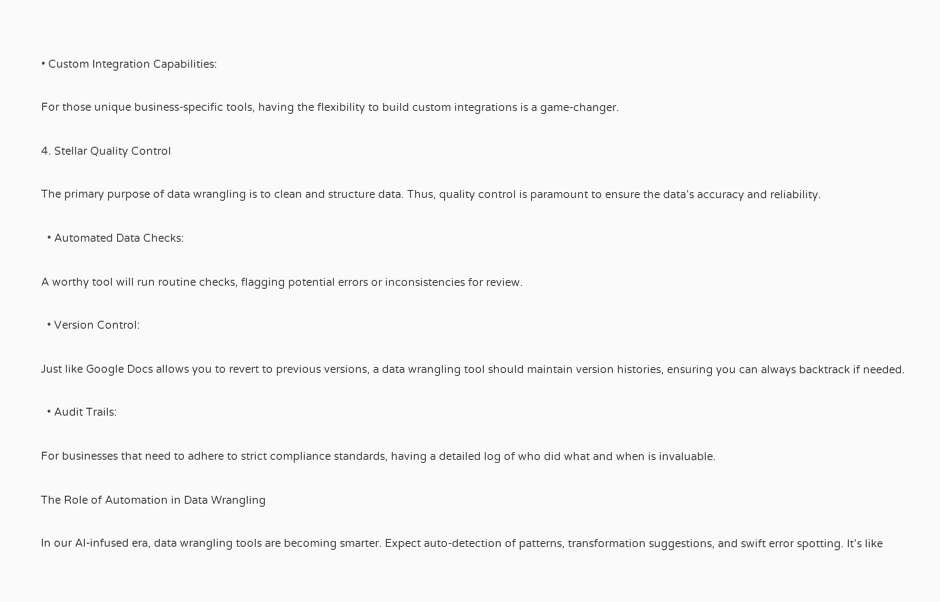• Custom Integration Capabilities:

For those unique business-specific tools, having the flexibility to build custom integrations is a game-changer.

4. Stellar Quality Control

The primary purpose of data wrangling is to clean and structure data. Thus, quality control is paramount to ensure the data’s accuracy and reliability.

  • Automated Data Checks:

A worthy tool will run routine checks, flagging potential errors or inconsistencies for review.

  • Version Control:

Just like Google Docs allows you to revert to previous versions, a data wrangling tool should maintain version histories, ensuring you can always backtrack if needed.

  • Audit Trails:

For businesses that need to adhere to strict compliance standards, having a detailed log of who did what and when is invaluable.

The Role of Automation in Data Wrangling

In our AI-infused era, data wrangling tools are becoming smarter. Expect auto-detection of patterns, transformation suggestions, and swift error spotting. It’s like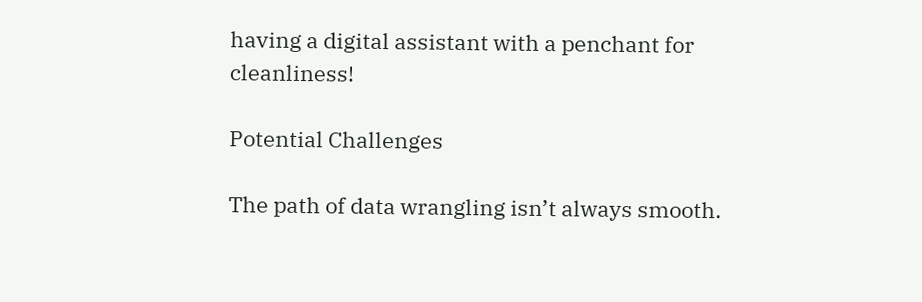having a digital assistant with a penchant for cleanliness!

Potential Challenges

The path of data wrangling isn’t always smooth.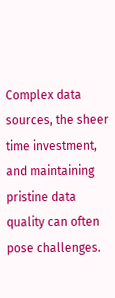Complex data sources, the sheer time investment, and maintaining pristine data quality can often pose challenges.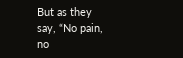But as they say, “No pain, no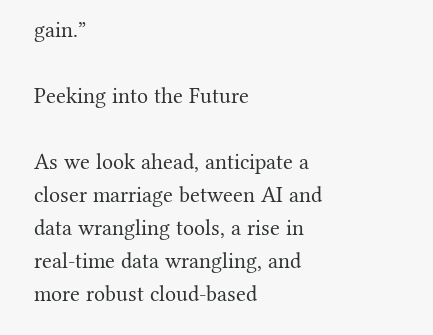gain.”

Peeking into the Future

As we look ahead, anticipate a closer marriage between AI and data wrangling tools, a rise in real-time data wrangling, and more robust cloud-based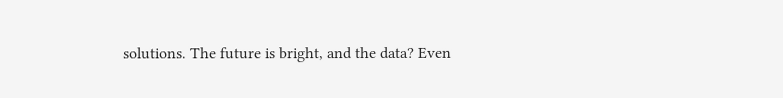solutions. The future is bright, and the data? Even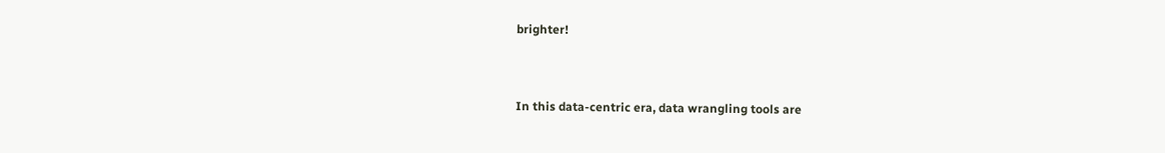brighter!


In this data-centric era, data wrangling tools are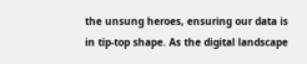the unsung heroes, ensuring our data is in tip-top shape. As the digital landscape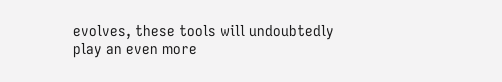evolves, these tools will undoubtedly play an even more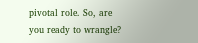pivotal role. So, are you ready to wrangle?